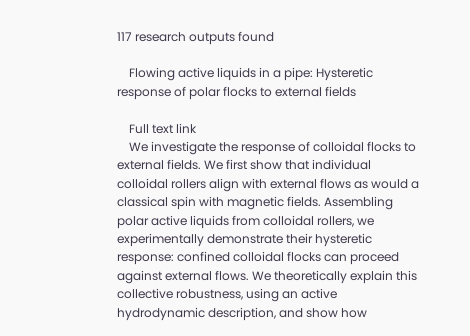117 research outputs found

    Flowing active liquids in a pipe: Hysteretic response of polar flocks to external fields

    Full text link
    We investigate the response of colloidal flocks to external fields. We first show that individual colloidal rollers align with external flows as would a classical spin with magnetic fields. Assembling polar active liquids from colloidal rollers, we experimentally demonstrate their hysteretic response: confined colloidal flocks can proceed against external flows. We theoretically explain this collective robustness, using an active hydrodynamic description, and show how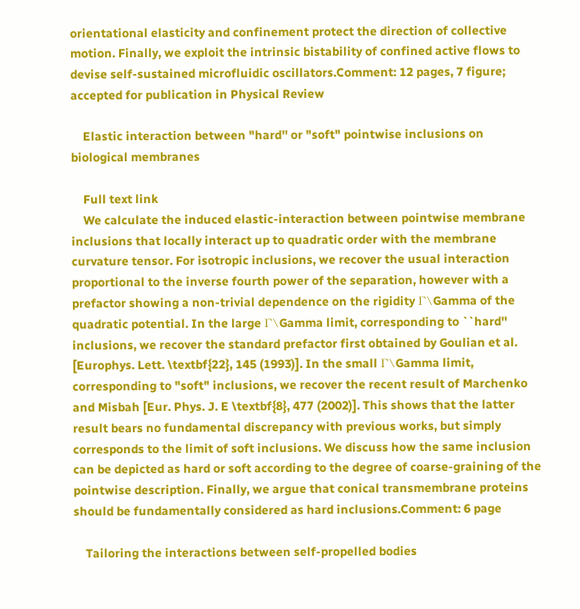orientational elasticity and confinement protect the direction of collective motion. Finally, we exploit the intrinsic bistability of confined active flows to devise self-sustained microfluidic oscillators.Comment: 12 pages, 7 figure; accepted for publication in Physical Review

    Elastic interaction between "hard'' or "soft" pointwise inclusions on biological membranes

    Full text link
    We calculate the induced elastic-interaction between pointwise membrane inclusions that locally interact up to quadratic order with the membrane curvature tensor. For isotropic inclusions, we recover the usual interaction proportional to the inverse fourth power of the separation, however with a prefactor showing a non-trivial dependence on the rigidity Γ\Gamma of the quadratic potential. In the large Γ\Gamma limit, corresponding to ``hard'' inclusions, we recover the standard prefactor first obtained by Goulian et al. [Europhys. Lett. \textbf{22}, 145 (1993)]. In the small Γ\Gamma limit, corresponding to "soft" inclusions, we recover the recent result of Marchenko and Misbah [Eur. Phys. J. E \textbf{8}, 477 (2002)]. This shows that the latter result bears no fundamental discrepancy with previous works, but simply corresponds to the limit of soft inclusions. We discuss how the same inclusion can be depicted as hard or soft according to the degree of coarse-graining of the pointwise description. Finally, we argue that conical transmembrane proteins should be fundamentally considered as hard inclusions.Comment: 6 page

    Tailoring the interactions between self-propelled bodies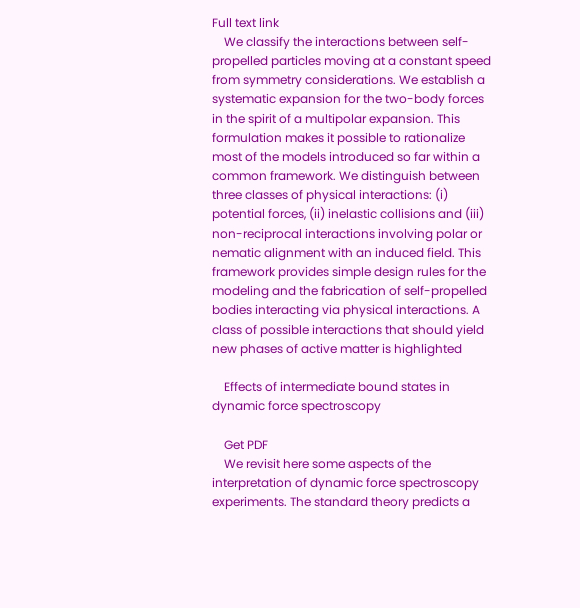Full text link
    We classify the interactions between self-propelled particles moving at a constant speed from symmetry considerations. We establish a systematic expansion for the two-body forces in the spirit of a multipolar expansion. This formulation makes it possible to rationalize most of the models introduced so far within a common framework. We distinguish between three classes of physical interactions: (i) potential forces, (ii) inelastic collisions and (iii) non-reciprocal interactions involving polar or nematic alignment with an induced field. This framework provides simple design rules for the modeling and the fabrication of self-propelled bodies interacting via physical interactions. A class of possible interactions that should yield new phases of active matter is highlighted

    Effects of intermediate bound states in dynamic force spectroscopy

    Get PDF
    We revisit here some aspects of the interpretation of dynamic force spectroscopy experiments. The standard theory predicts a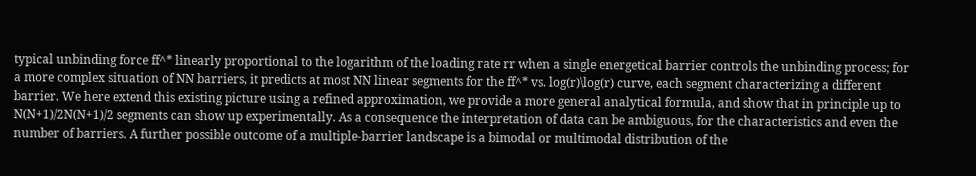typical unbinding force ff^* linearly proportional to the logarithm of the loading rate rr when a single energetical barrier controls the unbinding process; for a more complex situation of NN barriers, it predicts at most NN linear segments for the ff^* vs. log(r)\log(r) curve, each segment characterizing a different barrier. We here extend this existing picture using a refined approximation, we provide a more general analytical formula, and show that in principle up to N(N+1)/2N(N+1)/2 segments can show up experimentally. As a consequence the interpretation of data can be ambiguous, for the characteristics and even the number of barriers. A further possible outcome of a multiple-barrier landscape is a bimodal or multimodal distribution of the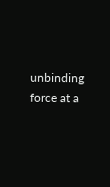unbinding force at a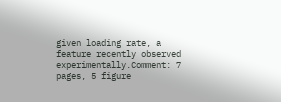given loading rate, a feature recently observed experimentally.Comment: 7 pages, 5 figure